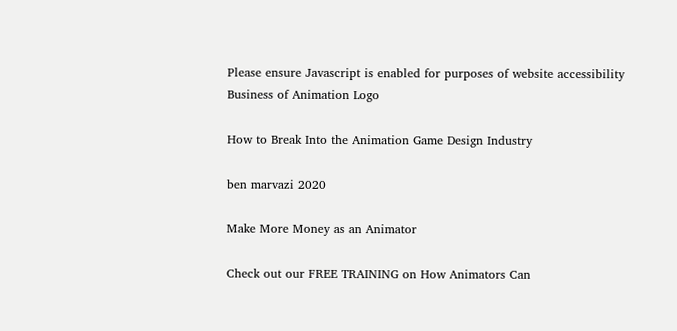Please ensure Javascript is enabled for purposes of website accessibility
Business of Animation Logo

How to Break Into the Animation Game Design Industry

ben marvazi 2020

Make More Money as an Animator

Check out our FREE TRAINING on How Animators Can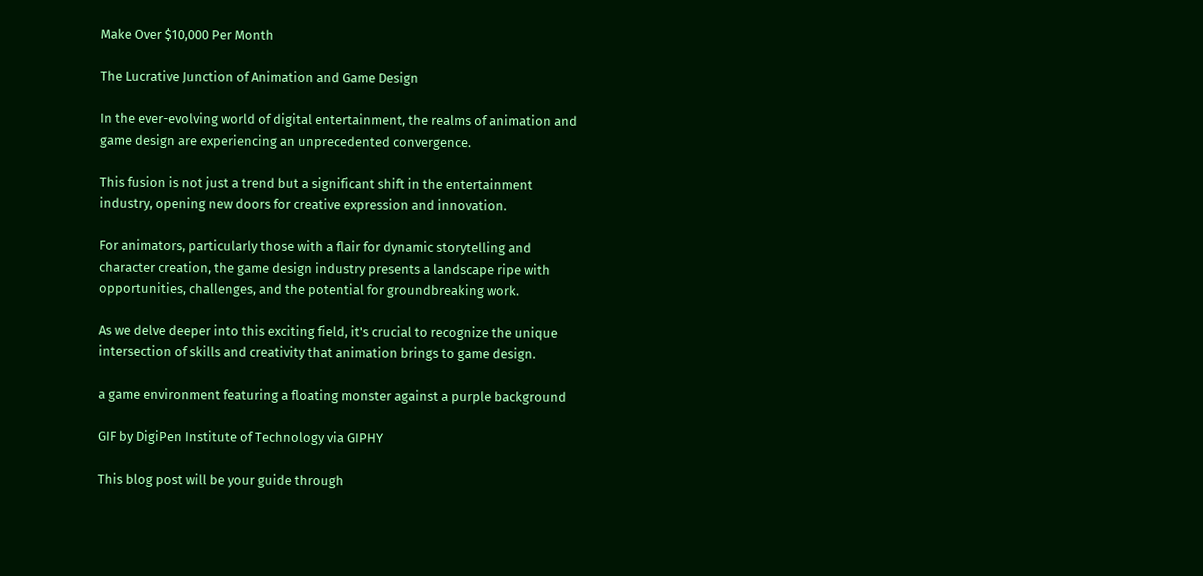Make Over $10,000 Per Month

The Lucrative Junction of Animation and Game Design

In the ever-evolving world of digital entertainment, the realms of animation and game design are experiencing an unprecedented convergence.

This fusion is not just a trend but a significant shift in the entertainment industry, opening new doors for creative expression and innovation.

For animators, particularly those with a flair for dynamic storytelling and character creation, the game design industry presents a landscape ripe with opportunities, challenges, and the potential for groundbreaking work.

As we delve deeper into this exciting field, it's crucial to recognize the unique intersection of skills and creativity that animation brings to game design.

a game environment featuring a floating monster against a purple background

GIF by DigiPen Institute of Technology via GIPHY

This blog post will be your guide through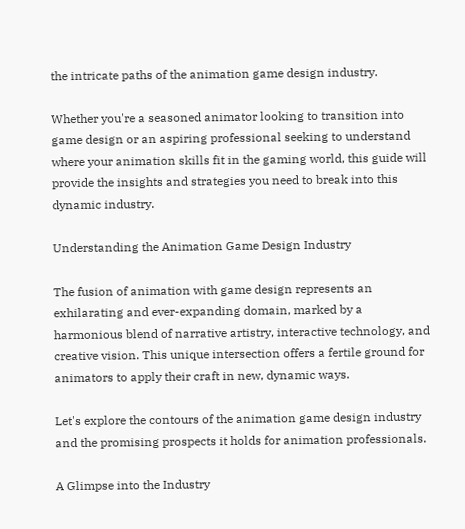the intricate paths of the animation game design industry.

Whether you're a seasoned animator looking to transition into game design or an aspiring professional seeking to understand where your animation skills fit in the gaming world, this guide will provide the insights and strategies you need to break into this dynamic industry.

Understanding the Animation Game Design Industry

The fusion of animation with game design represents an exhilarating and ever-expanding domain, marked by a harmonious blend of narrative artistry, interactive technology, and creative vision. This unique intersection offers a fertile ground for animators to apply their craft in new, dynamic ways.

Let's explore the contours of the animation game design industry and the promising prospects it holds for animation professionals.

A Glimpse into the Industry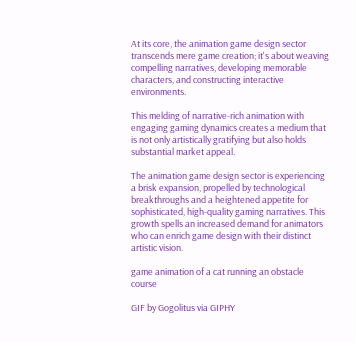At its core, the animation game design sector transcends mere game creation; it's about weaving compelling narratives, developing memorable characters, and constructing interactive environments.

This melding of narrative-rich animation with engaging gaming dynamics creates a medium that is not only artistically gratifying but also holds substantial market appeal.

The animation game design sector is experiencing a brisk expansion, propelled by technological breakthroughs and a heightened appetite for sophisticated, high-quality gaming narratives. This growth spells an increased demand for animators who can enrich game design with their distinct artistic vision.

game animation of a cat running an obstacle course

GIF by Gogolitus via GIPHY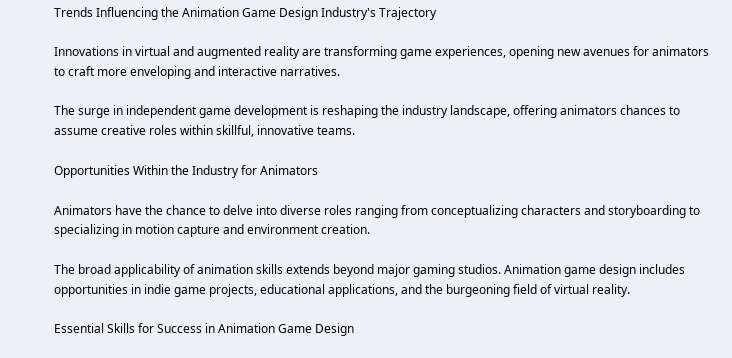Trends Influencing the Animation Game Design Industry's Trajectory

Innovations in virtual and augmented reality are transforming game experiences, opening new avenues for animators to craft more enveloping and interactive narratives.

The surge in independent game development is reshaping the industry landscape, offering animators chances to assume creative roles within skillful, innovative teams.

Opportunities Within the Industry for Animators

Animators have the chance to delve into diverse roles ranging from conceptualizing characters and storyboarding to specializing in motion capture and environment creation.

The broad applicability of animation skills extends beyond major gaming studios. Animation game design includes opportunities in indie game projects, educational applications, and the burgeoning field of virtual reality.

Essential Skills for Success in Animation Game Design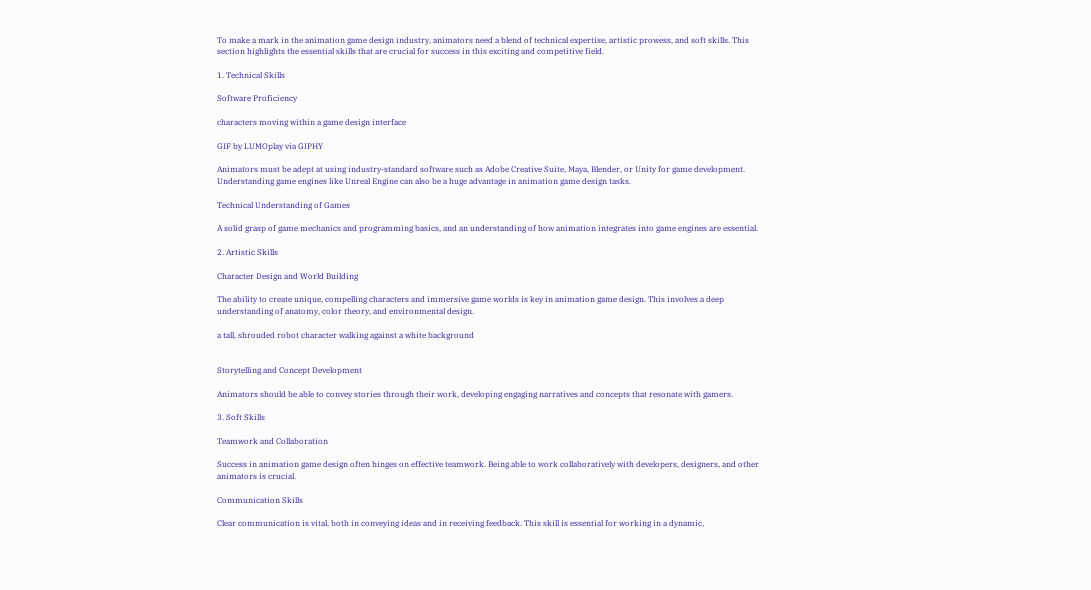To make a mark in the animation game design industry, animators need a blend of technical expertise, artistic prowess, and soft skills. This section highlights the essential skills that are crucial for success in this exciting and competitive field.

1. Technical Skills

Software Proficiency

characters moving within a game design interface

GIF by LUMOplay via GIPHY

Animators must be adept at using industry-standard software such as Adobe Creative Suite, Maya, Blender, or Unity for game development. Understanding game engines like Unreal Engine can also be a huge advantage in animation game design tasks.

Technical Understanding of Games

A solid grasp of game mechanics and programming basics, and an understanding of how animation integrates into game engines are essential.

2. Artistic Skills

Character Design and World Building

The ability to create unique, compelling characters and immersive game worlds is key in animation game design. This involves a deep understanding of anatomy, color theory, and environmental design.

a tall, shrouded robot character walking against a white background


Storytelling and Concept Development

Animators should be able to convey stories through their work, developing engaging narratives and concepts that resonate with gamers.

3. Soft Skills

Teamwork and Collaboration

Success in animation game design often hinges on effective teamwork. Being able to work collaboratively with developers, designers, and other animators is crucial.

Communication Skills

Clear communication is vital, both in conveying ideas and in receiving feedback. This skill is essential for working in a dynamic,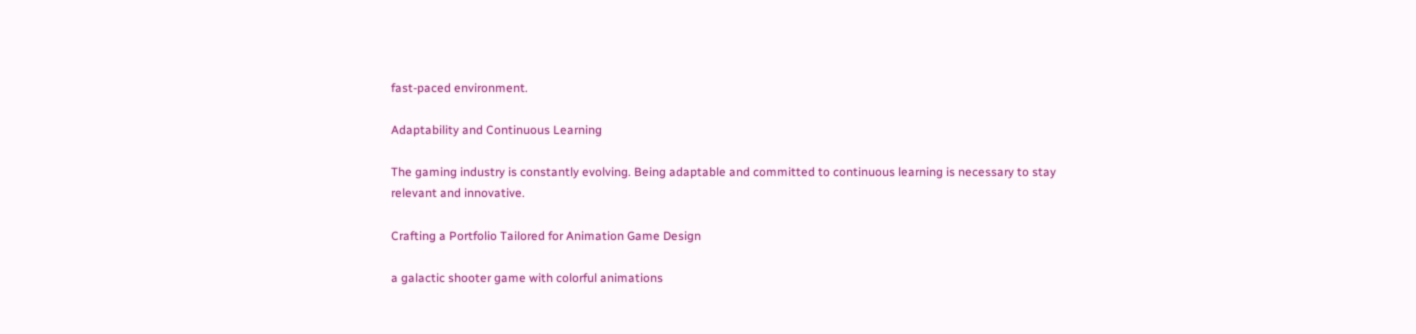fast-paced environment.

Adaptability and Continuous Learning

The gaming industry is constantly evolving. Being adaptable and committed to continuous learning is necessary to stay relevant and innovative.

Crafting a Portfolio Tailored for Animation Game Design

a galactic shooter game with colorful animations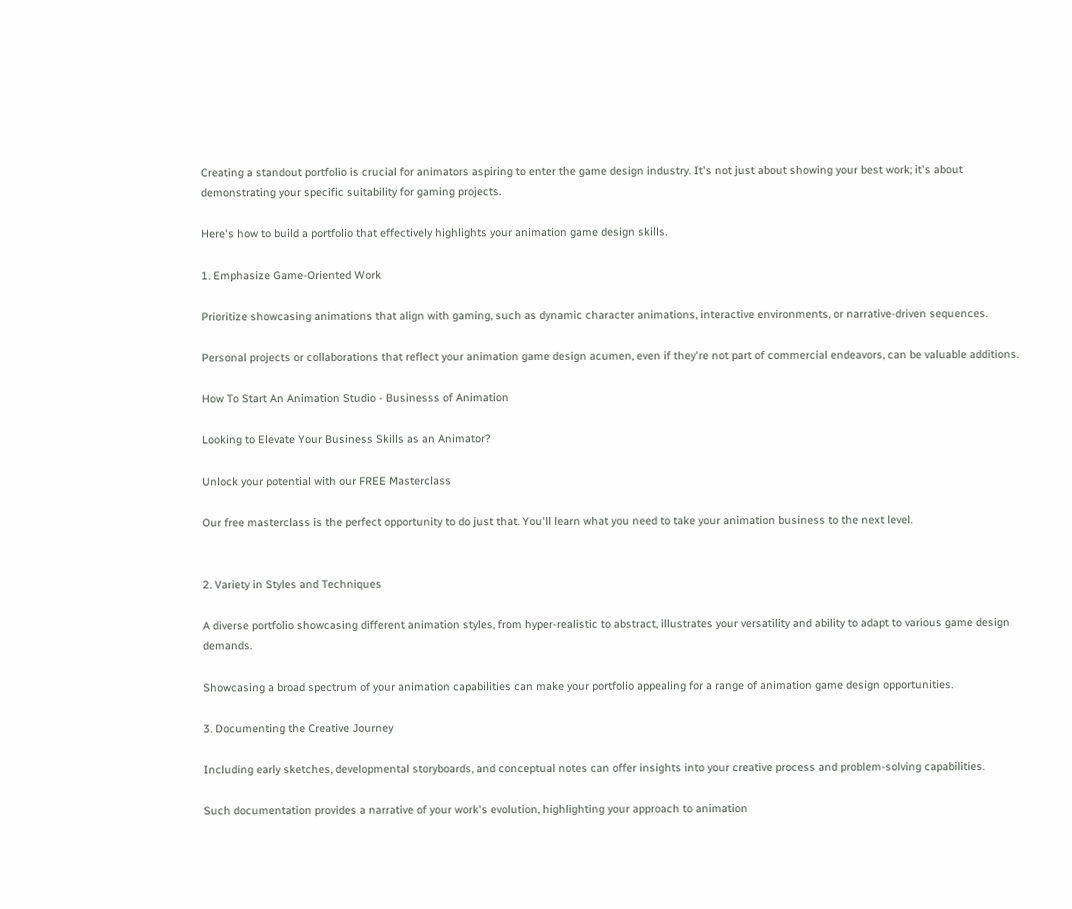Creating a standout portfolio is crucial for animators aspiring to enter the game design industry. It's not just about showing your best work; it's about demonstrating your specific suitability for gaming projects.

Here's how to build a portfolio that effectively highlights your animation game design skills.

1. Emphasize Game-Oriented Work

Prioritize showcasing animations that align with gaming, such as dynamic character animations, interactive environments, or narrative-driven sequences.

Personal projects or collaborations that reflect your animation game design acumen, even if they're not part of commercial endeavors, can be valuable additions.

How To Start An Animation Studio - Businesss of Animation

Looking to Elevate Your Business Skills as an Animator?

Unlock your potential with our FREE Masterclass

Our free masterclass is the perfect opportunity to do just that. You'll learn what you need to take your animation business to the next level.


2. Variety in Styles and Techniques

A diverse portfolio showcasing different animation styles, from hyper-realistic to abstract, illustrates your versatility and ability to adapt to various game design demands.

Showcasing a broad spectrum of your animation capabilities can make your portfolio appealing for a range of animation game design opportunities.

3. Documenting the Creative Journey

Including early sketches, developmental storyboards, and conceptual notes can offer insights into your creative process and problem-solving capabilities.

Such documentation provides a narrative of your work's evolution, highlighting your approach to animation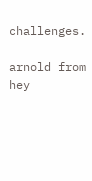challenges.

arnold from hey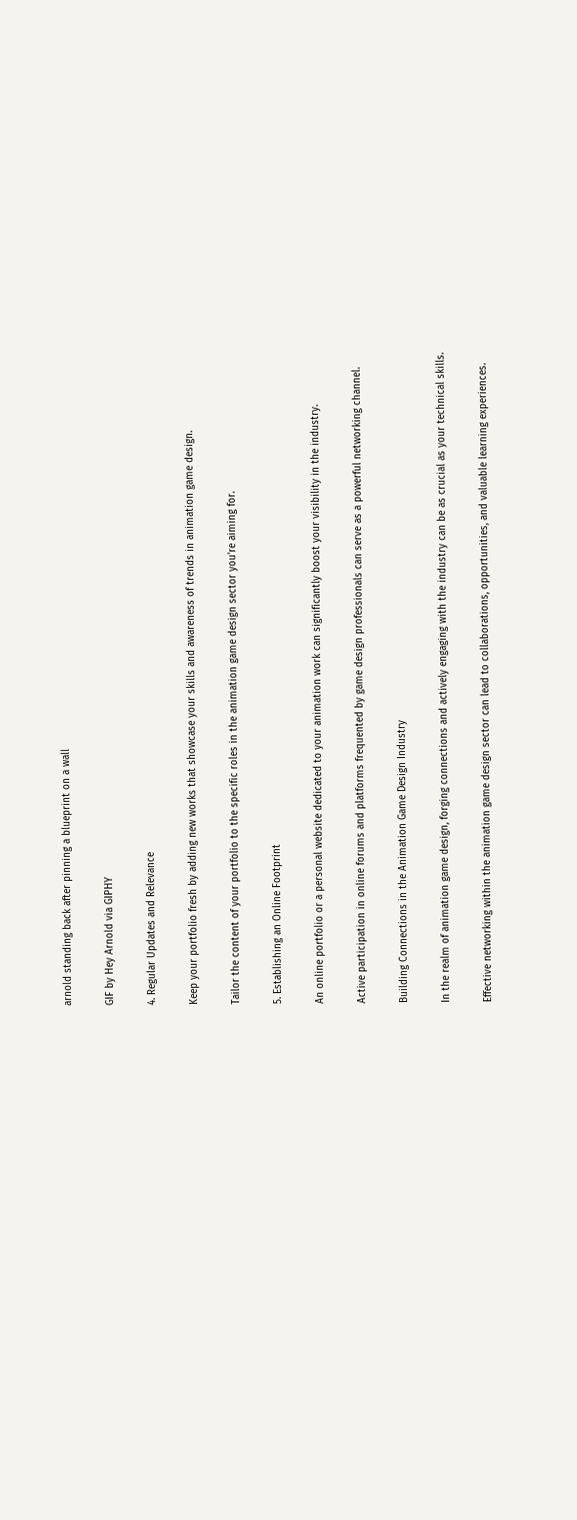arnold standing back after pinning a blueprint on a wall

GIF by Hey Arnold via GIPHY

4. Regular Updates and Relevance

Keep your portfolio fresh by adding new works that showcase your skills and awareness of trends in animation game design.

Tailor the content of your portfolio to the specific roles in the animation game design sector you're aiming for.

5. Establishing an Online Footprint

An online portfolio or a personal website dedicated to your animation work can significantly boost your visibility in the industry.

Active participation in online forums and platforms frequented by game design professionals can serve as a powerful networking channel.

Building Connections in the Animation Game Design Industry

In the realm of animation game design, forging connections and actively engaging with the industry can be as crucial as your technical skills.

Effective networking within the animation game design sector can lead to collaborations, opportunities, and valuable learning experiences.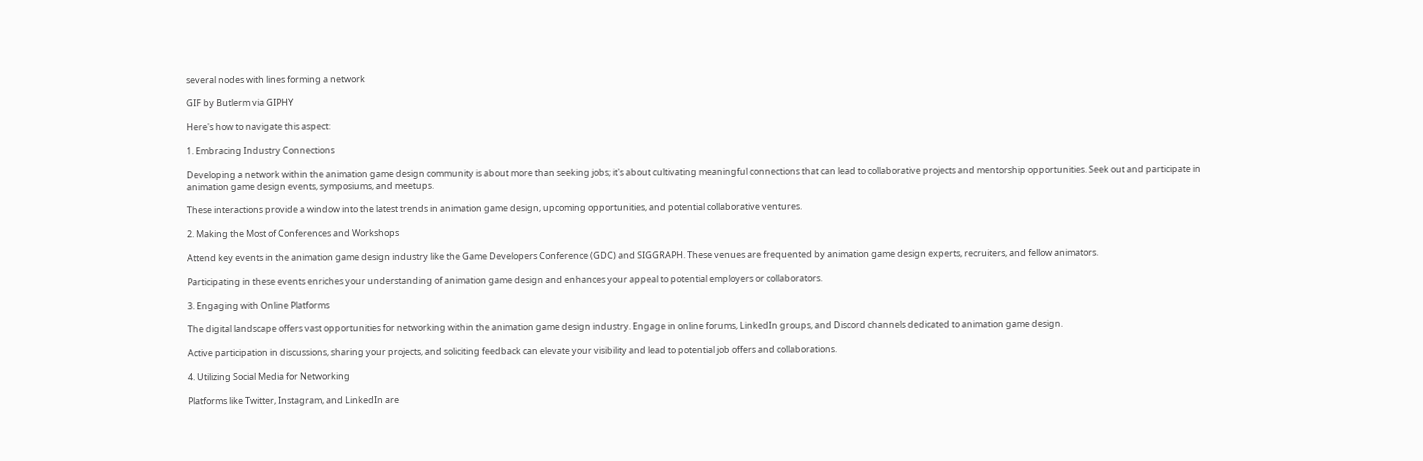several nodes with lines forming a network

GIF by Butlerm via GIPHY

Here's how to navigate this aspect:

1. Embracing Industry Connections

Developing a network within the animation game design community is about more than seeking jobs; it's about cultivating meaningful connections that can lead to collaborative projects and mentorship opportunities. Seek out and participate in animation game design events, symposiums, and meetups.

These interactions provide a window into the latest trends in animation game design, upcoming opportunities, and potential collaborative ventures.

2. Making the Most of Conferences and Workshops

Attend key events in the animation game design industry like the Game Developers Conference (GDC) and SIGGRAPH. These venues are frequented by animation game design experts, recruiters, and fellow animators.

Participating in these events enriches your understanding of animation game design and enhances your appeal to potential employers or collaborators.

3. Engaging with Online Platforms

The digital landscape offers vast opportunities for networking within the animation game design industry. Engage in online forums, LinkedIn groups, and Discord channels dedicated to animation game design.

Active participation in discussions, sharing your projects, and soliciting feedback can elevate your visibility and lead to potential job offers and collaborations.

4. Utilizing Social Media for Networking

Platforms like Twitter, Instagram, and LinkedIn are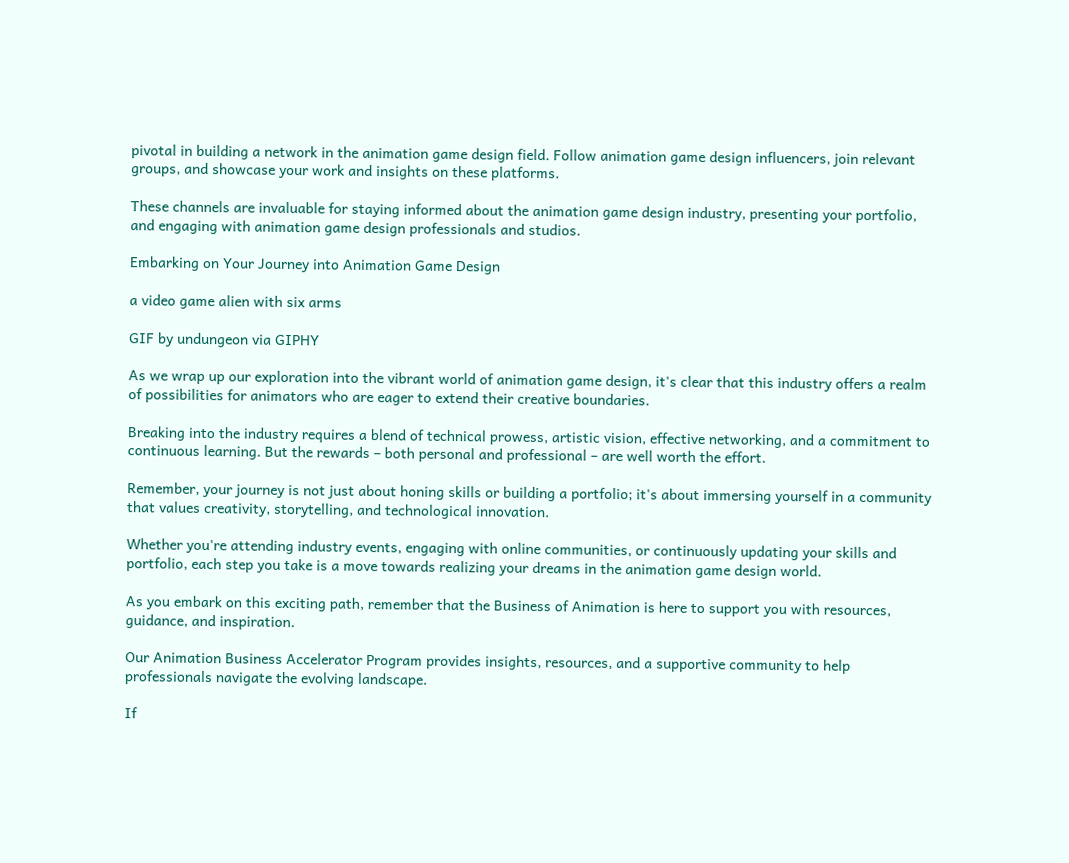pivotal in building a network in the animation game design field. Follow animation game design influencers, join relevant groups, and showcase your work and insights on these platforms.

These channels are invaluable for staying informed about the animation game design industry, presenting your portfolio, and engaging with animation game design professionals and studios.

Embarking on Your Journey into Animation Game Design

a video game alien with six arms

GIF by undungeon via GIPHY

As we wrap up our exploration into the vibrant world of animation game design, it's clear that this industry offers a realm of possibilities for animators who are eager to extend their creative boundaries.

Breaking into the industry requires a blend of technical prowess, artistic vision, effective networking, and a commitment to continuous learning. But the rewards – both personal and professional – are well worth the effort.

Remember, your journey is not just about honing skills or building a portfolio; it's about immersing yourself in a community that values creativity, storytelling, and technological innovation.

Whether you're attending industry events, engaging with online communities, or continuously updating your skills and portfolio, each step you take is a move towards realizing your dreams in the animation game design world.

As you embark on this exciting path, remember that the Business of Animation is here to support you with resources, guidance, and inspiration.

Our Animation Business Accelerator Program provides insights, resources, and a supportive community to help professionals navigate the evolving landscape.

If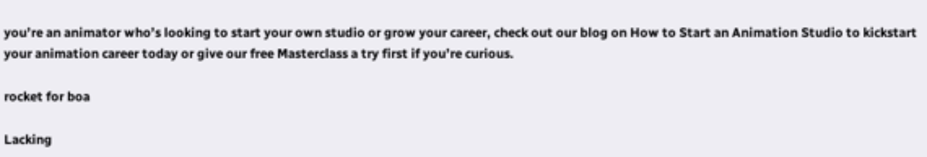you’re an animator who’s looking to start your own studio or grow your career, check out our blog on How to Start an Animation Studio to kickstart your animation career today or give our free Masterclass a try first if you’re curious.

rocket for boa

Lacking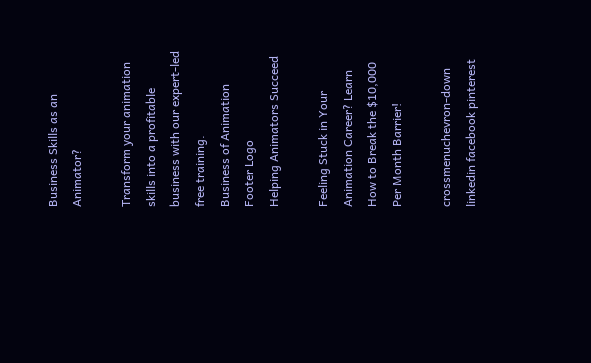Business Skills as an Animator?

Transform your animation skills into a profitable business with our expert-led free training.
Business of Animation Footer Logo
Helping Animators Succeed

Feeling Stuck in Your Animation Career? Learn How to Break the $10,000 Per Month Barrier!

crossmenuchevron-down linkedin facebook pinterest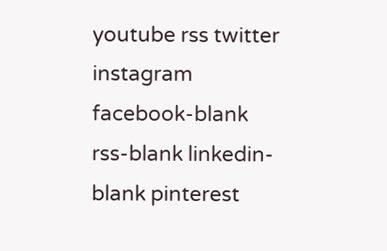youtube rss twitter instagram facebook-blank rss-blank linkedin-blank pinterest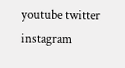youtube twitter instagram